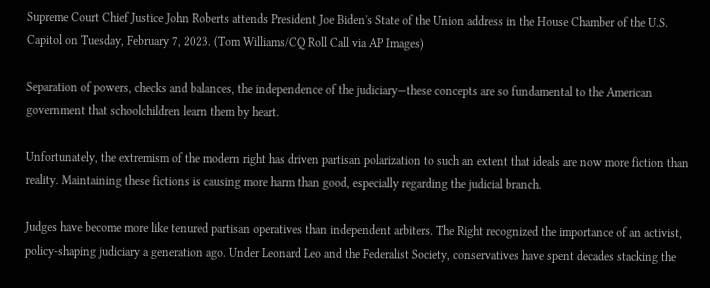Supreme Court Chief Justice John Roberts attends President Joe Biden's State of the Union address in the House Chamber of the U.S. Capitol on Tuesday, February 7, 2023. (Tom Williams/CQ Roll Call via AP Images)

Separation of powers, checks and balances, the independence of the judiciary—these concepts are so fundamental to the American government that schoolchildren learn them by heart.

Unfortunately, the extremism of the modern right has driven partisan polarization to such an extent that ideals are now more fiction than reality. Maintaining these fictions is causing more harm than good, especially regarding the judicial branch.

Judges have become more like tenured partisan operatives than independent arbiters. The Right recognized the importance of an activist, policy-shaping judiciary a generation ago. Under Leonard Leo and the Federalist Society, conservatives have spent decades stacking the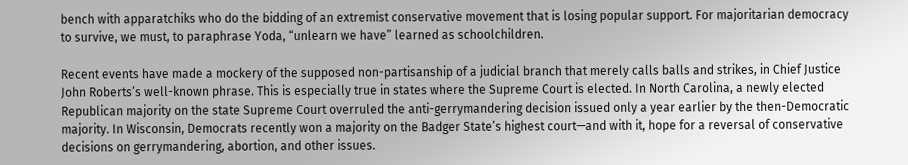bench with apparatchiks who do the bidding of an extremist conservative movement that is losing popular support. For majoritarian democracy to survive, we must, to paraphrase Yoda, “unlearn we have” learned as schoolchildren.

Recent events have made a mockery of the supposed non-partisanship of a judicial branch that merely calls balls and strikes, in Chief Justice John Roberts’s well-known phrase. This is especially true in states where the Supreme Court is elected. In North Carolina, a newly elected Republican majority on the state Supreme Court overruled the anti-gerrymandering decision issued only a year earlier by the then-Democratic majority. In Wisconsin, Democrats recently won a majority on the Badger State’s highest court—and with it, hope for a reversal of conservative decisions on gerrymandering, abortion, and other issues.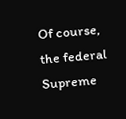Of course, the federal Supreme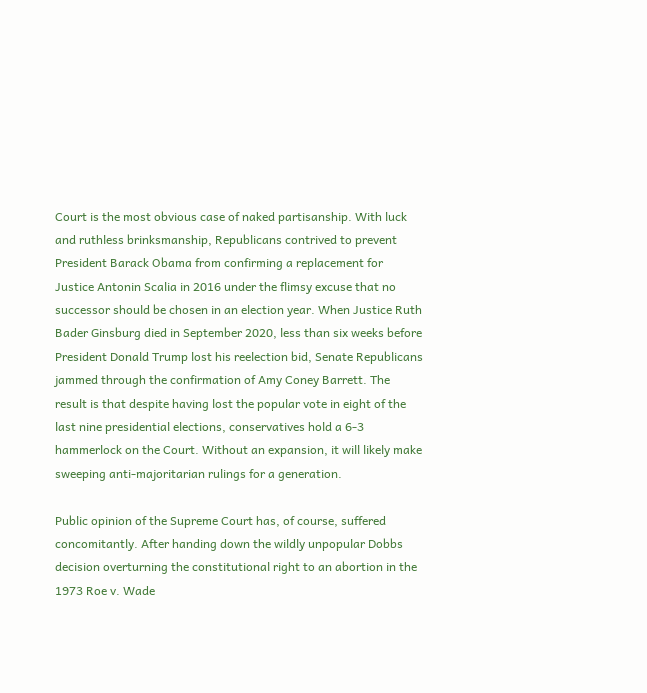Court is the most obvious case of naked partisanship. With luck and ruthless brinksmanship, Republicans contrived to prevent President Barack Obama from confirming a replacement for Justice Antonin Scalia in 2016 under the flimsy excuse that no successor should be chosen in an election year. When Justice Ruth Bader Ginsburg died in September 2020, less than six weeks before President Donald Trump lost his reelection bid, Senate Republicans jammed through the confirmation of Amy Coney Barrett. The result is that despite having lost the popular vote in eight of the last nine presidential elections, conservatives hold a 6-3 hammerlock on the Court. Without an expansion, it will likely make sweeping anti-majoritarian rulings for a generation.

Public opinion of the Supreme Court has, of course, suffered concomitantly. After handing down the wildly unpopular Dobbs decision overturning the constitutional right to an abortion in the 1973 Roe v. Wade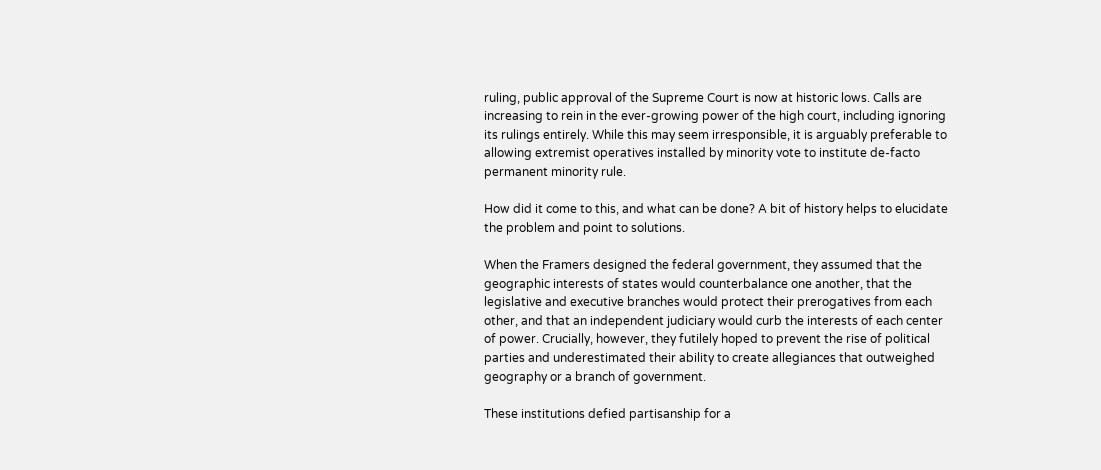ruling, public approval of the Supreme Court is now at historic lows. Calls are increasing to rein in the ever-growing power of the high court, including ignoring its rulings entirely. While this may seem irresponsible, it is arguably preferable to allowing extremist operatives installed by minority vote to institute de-facto permanent minority rule.

How did it come to this, and what can be done? A bit of history helps to elucidate the problem and point to solutions.

When the Framers designed the federal government, they assumed that the geographic interests of states would counterbalance one another, that the legislative and executive branches would protect their prerogatives from each other, and that an independent judiciary would curb the interests of each center of power. Crucially, however, they futilely hoped to prevent the rise of political parties and underestimated their ability to create allegiances that outweighed geography or a branch of government.

These institutions defied partisanship for a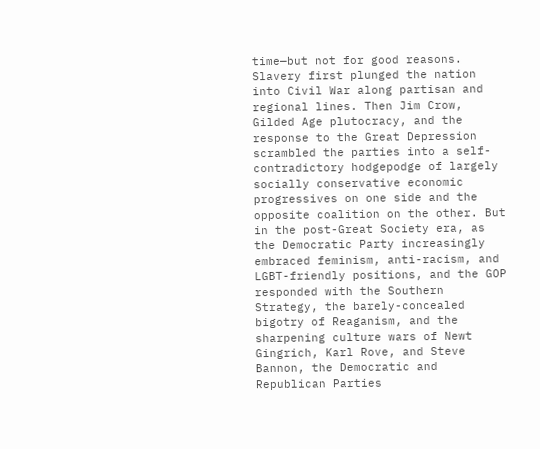time—but not for good reasons. Slavery first plunged the nation into Civil War along partisan and regional lines. Then Jim Crow, Gilded Age plutocracy, and the response to the Great Depression scrambled the parties into a self-contradictory hodgepodge of largely socially conservative economic progressives on one side and the opposite coalition on the other. But in the post-Great Society era, as the Democratic Party increasingly embraced feminism, anti-racism, and LGBT-friendly positions, and the GOP responded with the Southern Strategy, the barely-concealed bigotry of Reaganism, and the sharpening culture wars of Newt Gingrich, Karl Rove, and Steve Bannon, the Democratic and Republican Parties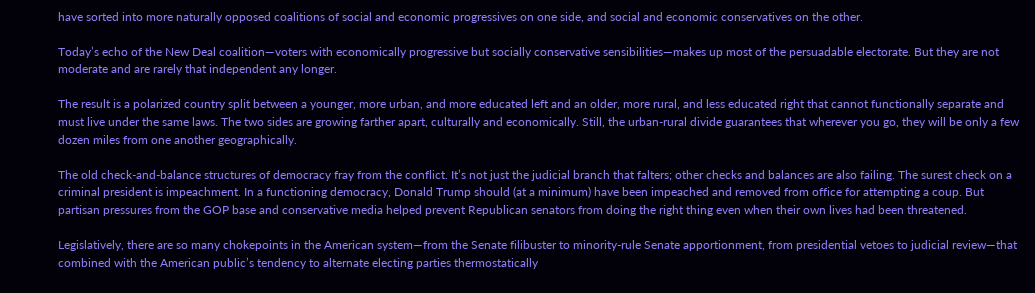have sorted into more naturally opposed coalitions of social and economic progressives on one side, and social and economic conservatives on the other.

Today’s echo of the New Deal coalition—voters with economically progressive but socially conservative sensibilities—makes up most of the persuadable electorate. But they are not moderate and are rarely that independent any longer.

The result is a polarized country split between a younger, more urban, and more educated left and an older, more rural, and less educated right that cannot functionally separate and must live under the same laws. The two sides are growing farther apart, culturally and economically. Still, the urban-rural divide guarantees that wherever you go, they will be only a few dozen miles from one another geographically.

The old check-and-balance structures of democracy fray from the conflict. It’s not just the judicial branch that falters; other checks and balances are also failing. The surest check on a criminal president is impeachment. In a functioning democracy, Donald Trump should (at a minimum) have been impeached and removed from office for attempting a coup. But partisan pressures from the GOP base and conservative media helped prevent Republican senators from doing the right thing even when their own lives had been threatened.

Legislatively, there are so many chokepoints in the American system—from the Senate filibuster to minority-rule Senate apportionment, from presidential vetoes to judicial review—that combined with the American public’s tendency to alternate electing parties thermostatically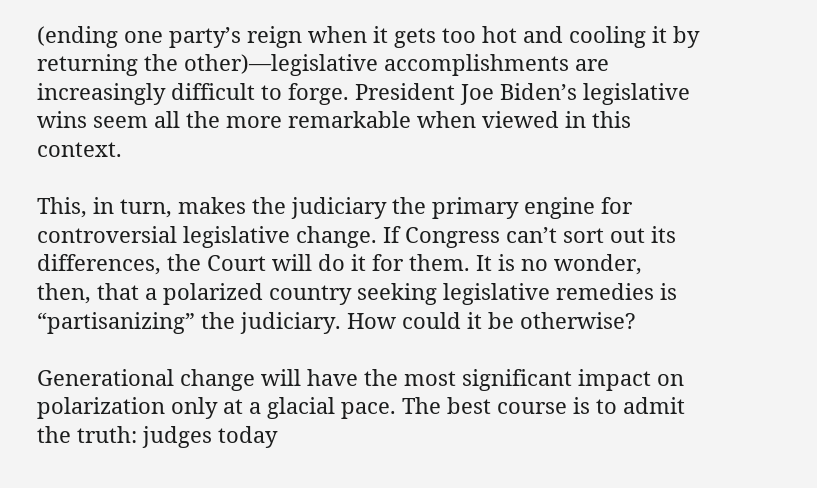(ending one party’s reign when it gets too hot and cooling it by returning the other)—legislative accomplishments are increasingly difficult to forge. President Joe Biden’s legislative wins seem all the more remarkable when viewed in this context.

This, in turn, makes the judiciary the primary engine for controversial legislative change. If Congress can’t sort out its differences, the Court will do it for them. It is no wonder, then, that a polarized country seeking legislative remedies is “partisanizing” the judiciary. How could it be otherwise?

Generational change will have the most significant impact on polarization only at a glacial pace. The best course is to admit the truth: judges today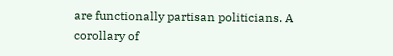are functionally partisan politicians. A corollary of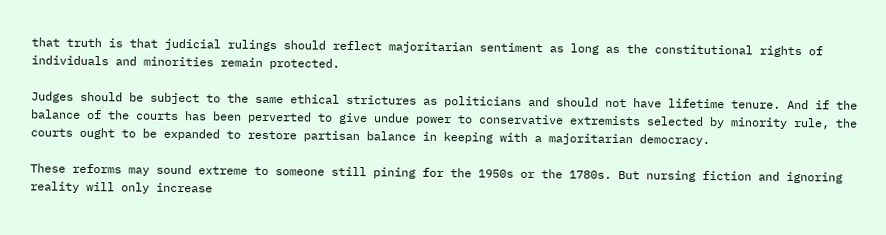that truth is that judicial rulings should reflect majoritarian sentiment as long as the constitutional rights of individuals and minorities remain protected.

Judges should be subject to the same ethical strictures as politicians and should not have lifetime tenure. And if the balance of the courts has been perverted to give undue power to conservative extremists selected by minority rule, the courts ought to be expanded to restore partisan balance in keeping with a majoritarian democracy.

These reforms may sound extreme to someone still pining for the 1950s or the 1780s. But nursing fiction and ignoring reality will only increase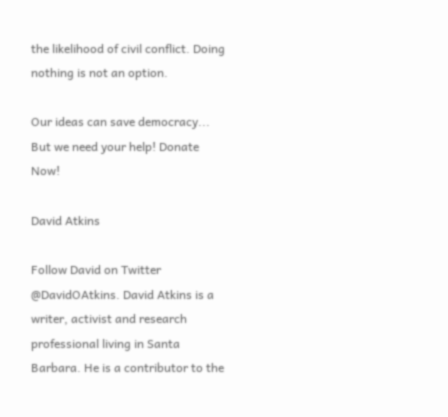the likelihood of civil conflict. Doing nothing is not an option.

Our ideas can save democracy... But we need your help! Donate Now!

David Atkins

Follow David on Twitter @DavidOAtkins. David Atkins is a writer, activist and research professional living in Santa Barbara. He is a contributor to the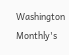Washington Monthly's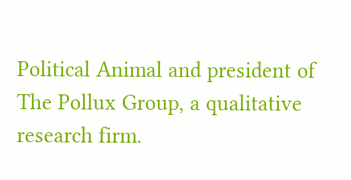Political Animal and president of The Pollux Group, a qualitative research firm.